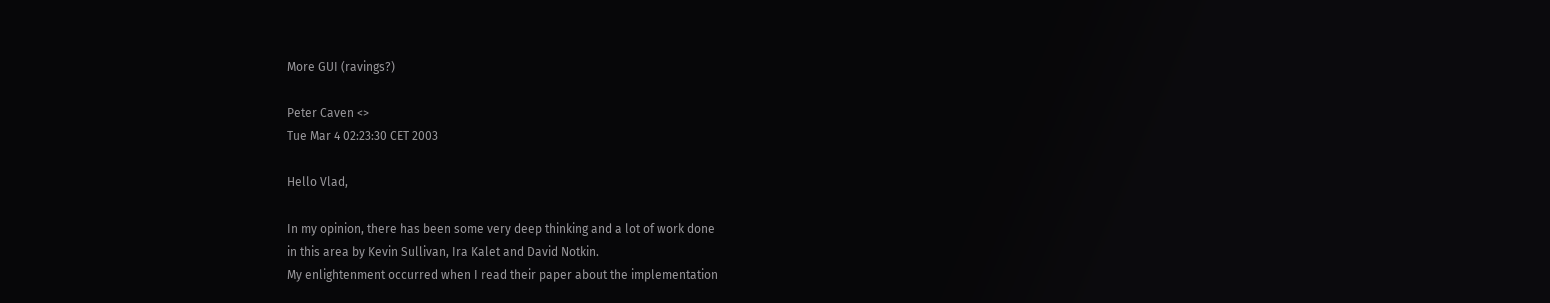More GUI (ravings?)

Peter Caven <>
Tue Mar 4 02:23:30 CET 2003

Hello Vlad,

In my opinion, there has been some very deep thinking and a lot of work done
in this area by Kevin Sullivan, Ira Kalet and David Notkin.
My enlightenment occurred when I read their paper about the implementation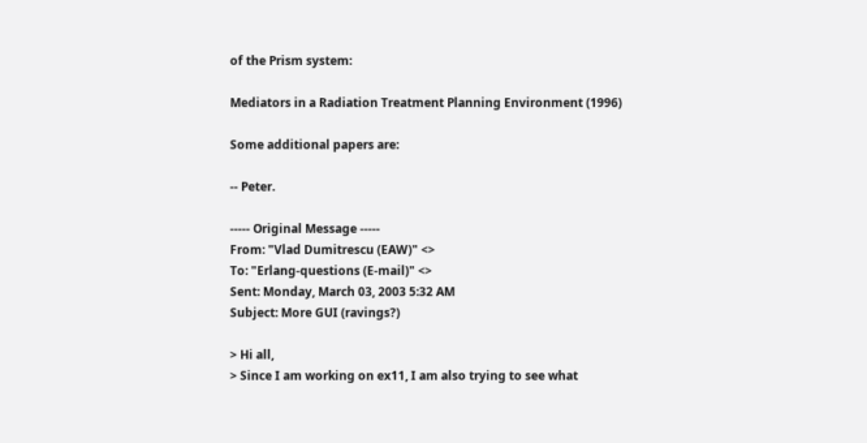of the Prism system:

Mediators in a Radiation Treatment Planning Environment (1996)

Some additional papers are:

-- Peter.

----- Original Message -----
From: "Vlad Dumitrescu (EAW)" <>
To: "Erlang-questions (E-mail)" <>
Sent: Monday, March 03, 2003 5:32 AM
Subject: More GUI (ravings?)

> Hi all,
> Since I am working on ex11, I am also trying to see what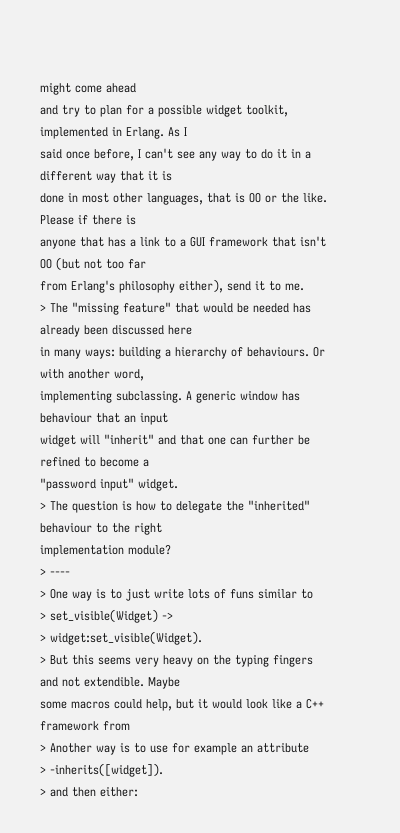might come ahead
and try to plan for a possible widget toolkit, implemented in Erlang. As I
said once before, I can't see any way to do it in a different way that it is
done in most other languages, that is OO or the like. Please if there is
anyone that has a link to a GUI framework that isn't OO (but not too far
from Erlang's philosophy either), send it to me.
> The "missing feature" that would be needed has already been discussed here
in many ways: building a hierarchy of behaviours. Or with another word,
implementing subclassing. A generic window has behaviour that an input
widget will "inherit" and that one can further be refined to become a
"password input" widget.
> The question is how to delegate the "inherited" behaviour to the right
implementation module?
> ----
> One way is to just write lots of funs similar to
> set_visible(Widget) ->
> widget:set_visible(Widget).
> But this seems very heavy on the typing fingers and not extendible. Maybe
some macros could help, but it would look like a C++ framework from
> Another way is to use for example an attribute
> -inherits([widget]).
> and then either: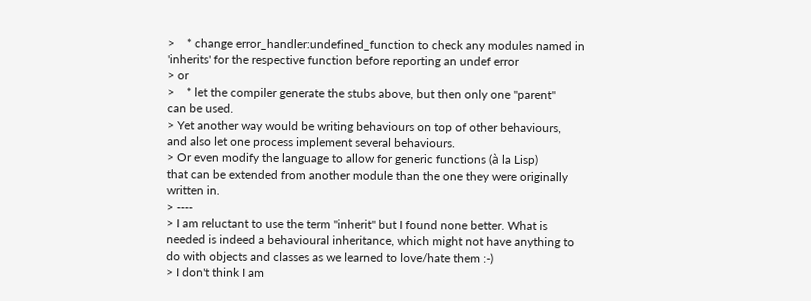>    * change error_handler:undefined_function to check any modules named in
'inherits' for the respective function before reporting an undef error
> or
>    * let the compiler generate the stubs above, but then only one "parent"
can be used.
> Yet another way would be writing behaviours on top of other behaviours,
and also let one process implement several behaviours.
> Or even modify the language to allow for generic functions (à la Lisp)
that can be extended from another module than the one they were originally
written in.
> ----
> I am reluctant to use the term "inherit" but I found none better. What is
needed is indeed a behavioural inheritance, which might not have anything to
do with objects and classes as we learned to love/hate them :-)
> I don't think I am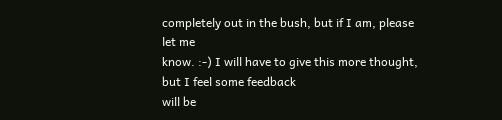completely out in the bush, but if I am, please let me
know. :-) I will have to give this more thought, but I feel some feedback
will be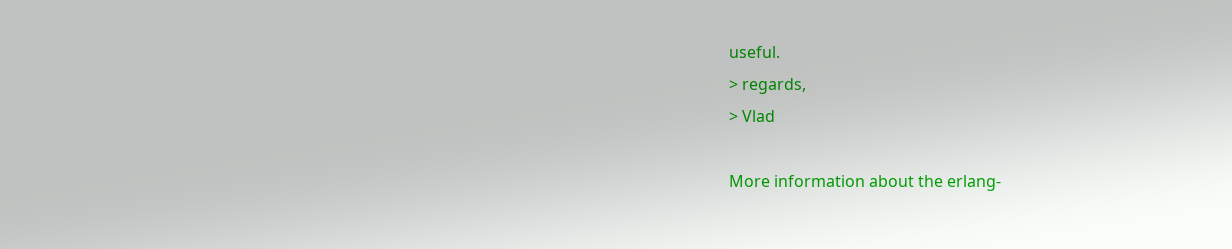useful.
> regards,
> Vlad

More information about the erlang-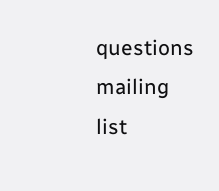questions mailing list